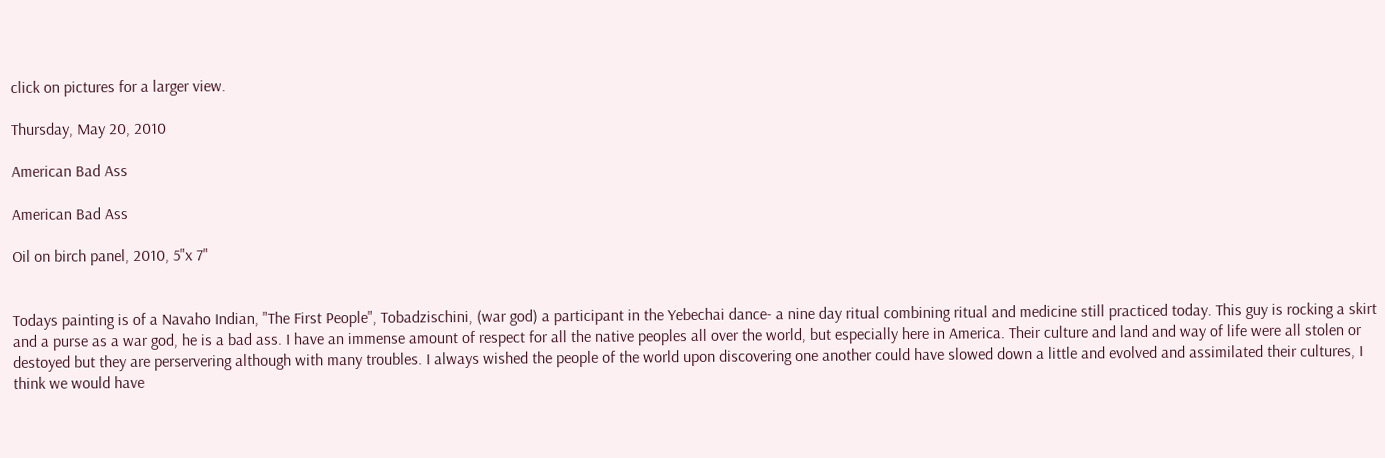click on pictures for a larger view.

Thursday, May 20, 2010

American Bad Ass

American Bad Ass

Oil on birch panel, 2010, 5"x 7"


Todays painting is of a Navaho Indian, "The First People", Tobadzischini, (war god) a participant in the Yebechai dance- a nine day ritual combining ritual and medicine still practiced today. This guy is rocking a skirt and a purse as a war god, he is a bad ass. I have an immense amount of respect for all the native peoples all over the world, but especially here in America. Their culture and land and way of life were all stolen or destoyed but they are perservering although with many troubles. I always wished the people of the world upon discovering one another could have slowed down a little and evolved and assimilated their cultures, I think we would have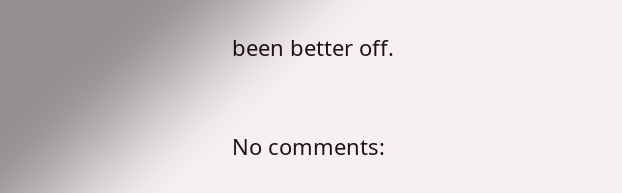been better off.


No comments: